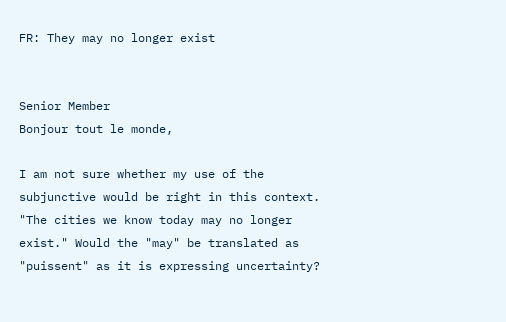FR: They may no longer exist


Senior Member
Bonjour tout le monde,

I am not sure whether my use of the subjunctive would be right in this context. "The cities we know today may no longer exist." Would the "may" be translated as "puissent" as it is expressing uncertainty?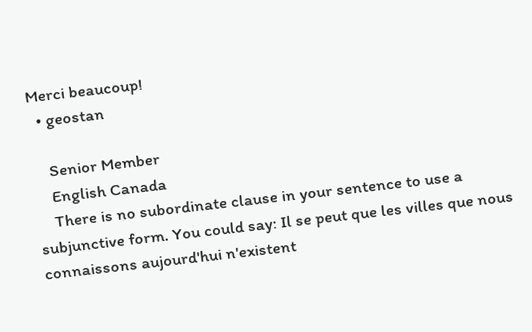Merci beaucoup!
  • geostan

    Senior Member
    English Canada
    There is no subordinate clause in your sentence to use a subjunctive form. You could say: Il se peut que les villes que nous connaissons aujourd'hui n'existent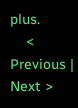plus.
    < Previous | Next >